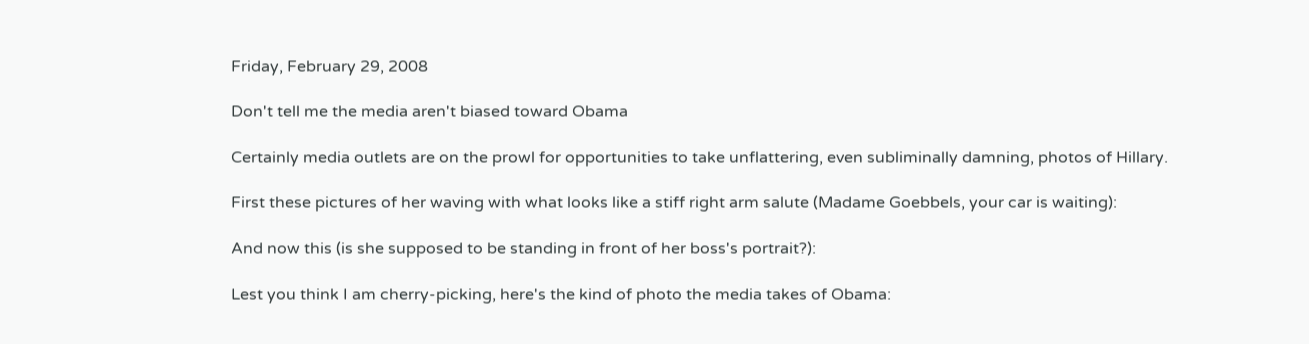Friday, February 29, 2008

Don't tell me the media aren't biased toward Obama

Certainly media outlets are on the prowl for opportunities to take unflattering, even subliminally damning, photos of Hillary.

First these pictures of her waving with what looks like a stiff right arm salute (Madame Goebbels, your car is waiting):

And now this (is she supposed to be standing in front of her boss's portrait?):

Lest you think I am cherry-picking, here's the kind of photo the media takes of Obama: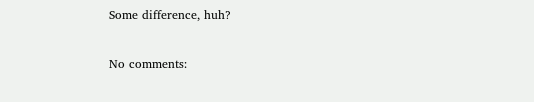Some difference, huh?

No comments: